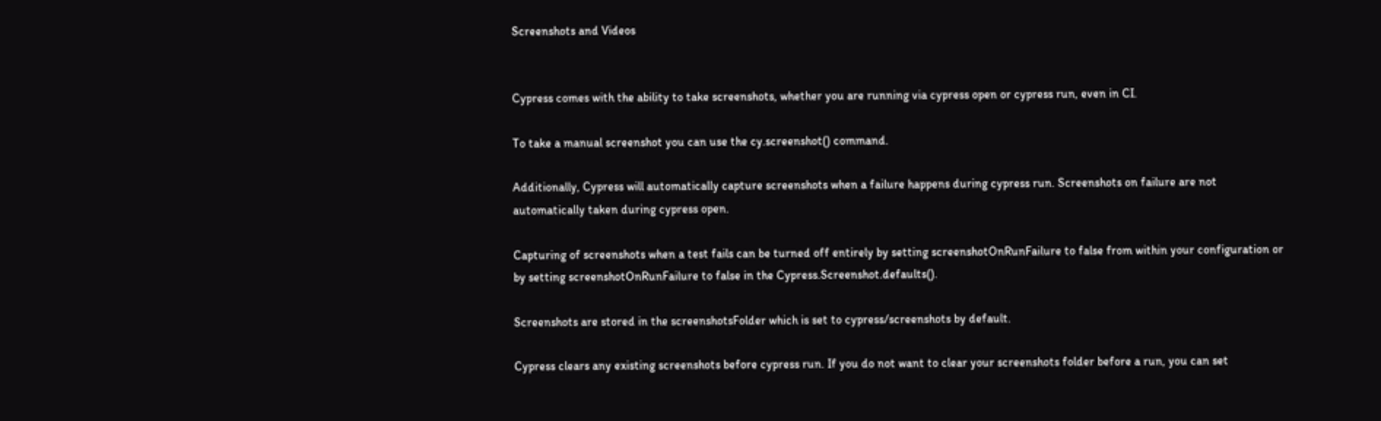Screenshots and Videos


Cypress comes with the ability to take screenshots, whether you are running via cypress open or cypress run, even in CI.

To take a manual screenshot you can use the cy.screenshot() command.

Additionally, Cypress will automatically capture screenshots when a failure happens during cypress run. Screenshots on failure are not automatically taken during cypress open.

Capturing of screenshots when a test fails can be turned off entirely by setting screenshotOnRunFailure to false from within your configuration or by setting screenshotOnRunFailure to false in the Cypress.Screenshot.defaults().

Screenshots are stored in the screenshotsFolder which is set to cypress/screenshots by default.

Cypress clears any existing screenshots before cypress run. If you do not want to clear your screenshots folder before a run, you can set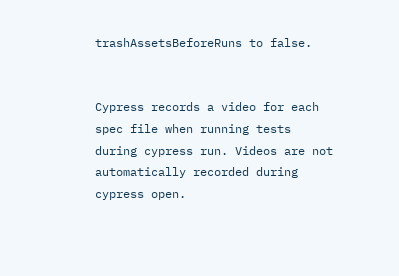trashAssetsBeforeRuns to false.


Cypress records a video for each spec file when running tests during cypress run. Videos are not automatically recorded during cypress open.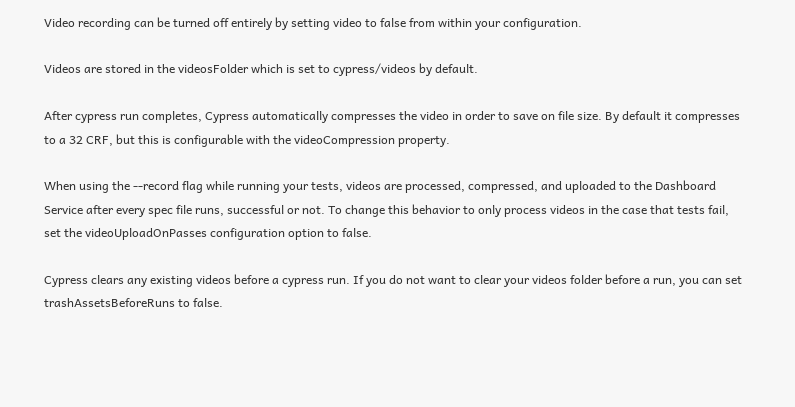Video recording can be turned off entirely by setting video to false from within your configuration.

Videos are stored in the videosFolder which is set to cypress/videos by default.

After cypress run completes, Cypress automatically compresses the video in order to save on file size. By default it compresses to a 32 CRF, but this is configurable with the videoCompression property.

When using the --record flag while running your tests, videos are processed, compressed, and uploaded to the Dashboard Service after every spec file runs, successful or not. To change this behavior to only process videos in the case that tests fail, set the videoUploadOnPasses configuration option to false.

Cypress clears any existing videos before a cypress run. If you do not want to clear your videos folder before a run, you can set trashAssetsBeforeRuns to false.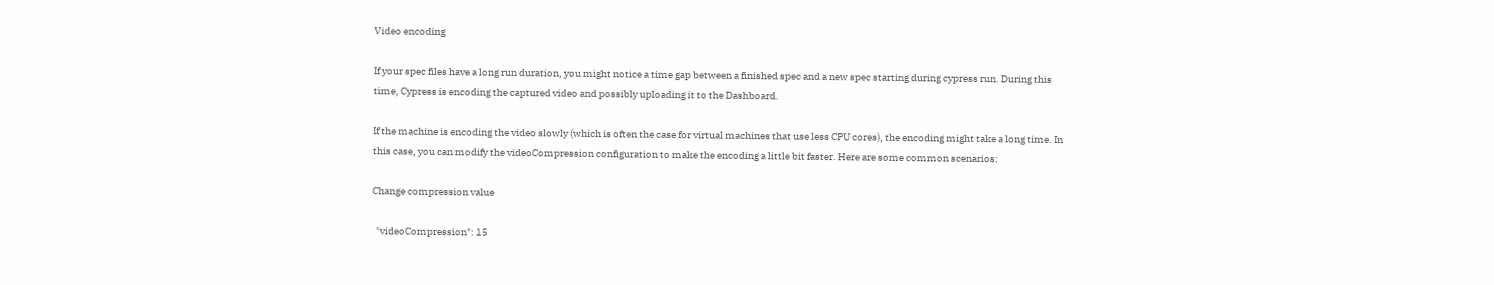Video encoding

If your spec files have a long run duration, you might notice a time gap between a finished spec and a new spec starting during cypress run. During this time, Cypress is encoding the captured video and possibly uploading it to the Dashboard.

If the machine is encoding the video slowly (which is often the case for virtual machines that use less CPU cores), the encoding might take a long time. In this case, you can modify the videoCompression configuration to make the encoding a little bit faster. Here are some common scenarios:

Change compression value

  "videoCompression": 15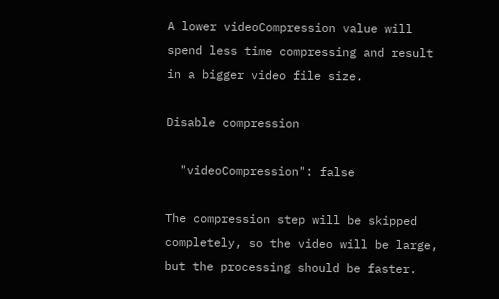A lower videoCompression value will spend less time compressing and result in a bigger video file size.

Disable compression

  "videoCompression": false

The compression step will be skipped completely, so the video will be large, but the processing should be faster.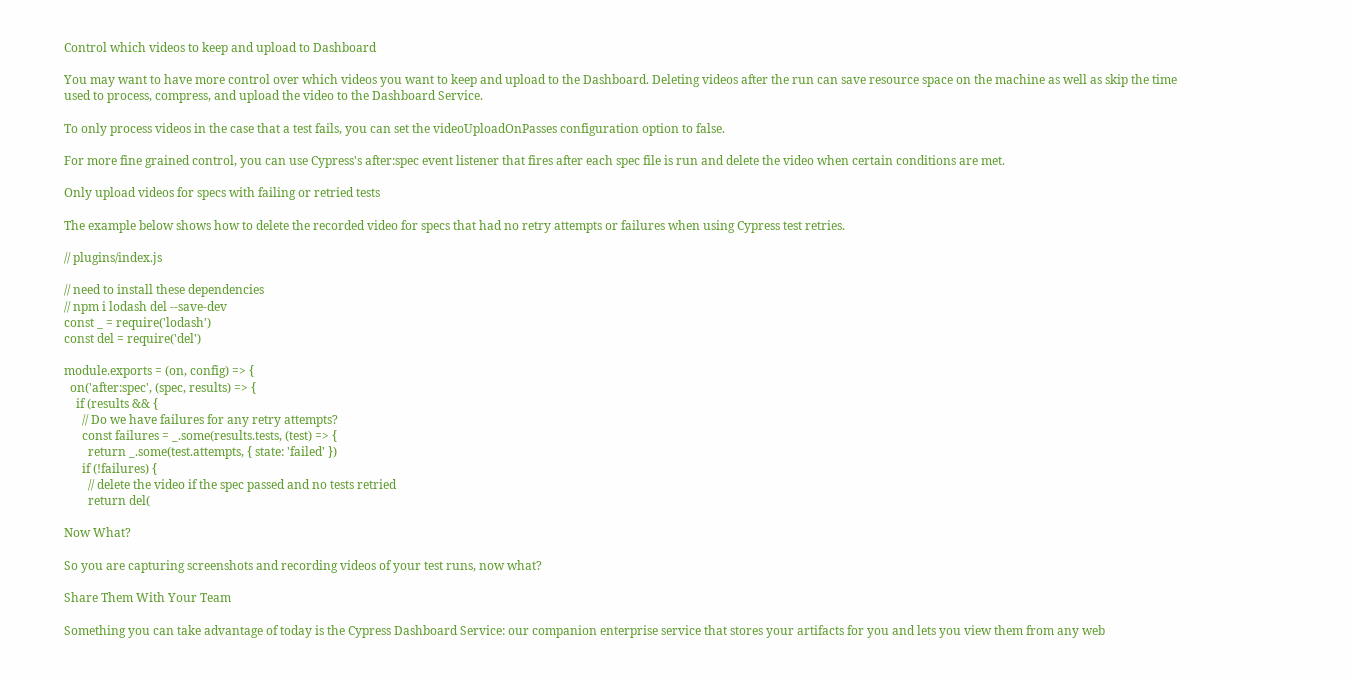Control which videos to keep and upload to Dashboard

You may want to have more control over which videos you want to keep and upload to the Dashboard. Deleting videos after the run can save resource space on the machine as well as skip the time used to process, compress, and upload the video to the Dashboard Service.

To only process videos in the case that a test fails, you can set the videoUploadOnPasses configuration option to false.

For more fine grained control, you can use Cypress's after:spec event listener that fires after each spec file is run and delete the video when certain conditions are met.

Only upload videos for specs with failing or retried tests

The example below shows how to delete the recorded video for specs that had no retry attempts or failures when using Cypress test retries.

// plugins/index.js

// need to install these dependencies
// npm i lodash del --save-dev
const _ = require('lodash')
const del = require('del')

module.exports = (on, config) => {
  on('after:spec', (spec, results) => {
    if (results && {
      // Do we have failures for any retry attempts?
      const failures = _.some(results.tests, (test) => {
        return _.some(test.attempts, { state: 'failed' })
      if (!failures) {
        // delete the video if the spec passed and no tests retried
        return del(

Now What?

So you are capturing screenshots and recording videos of your test runs, now what?

Share Them With Your Team

Something you can take advantage of today is the Cypress Dashboard Service: our companion enterprise service that stores your artifacts for you and lets you view them from any web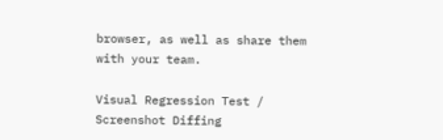browser, as well as share them with your team.

Visual Regression Test / Screenshot Diffing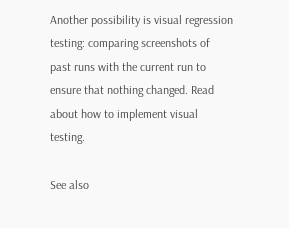Another possibility is visual regression testing: comparing screenshots of past runs with the current run to ensure that nothing changed. Read about how to implement visual testing.

See also